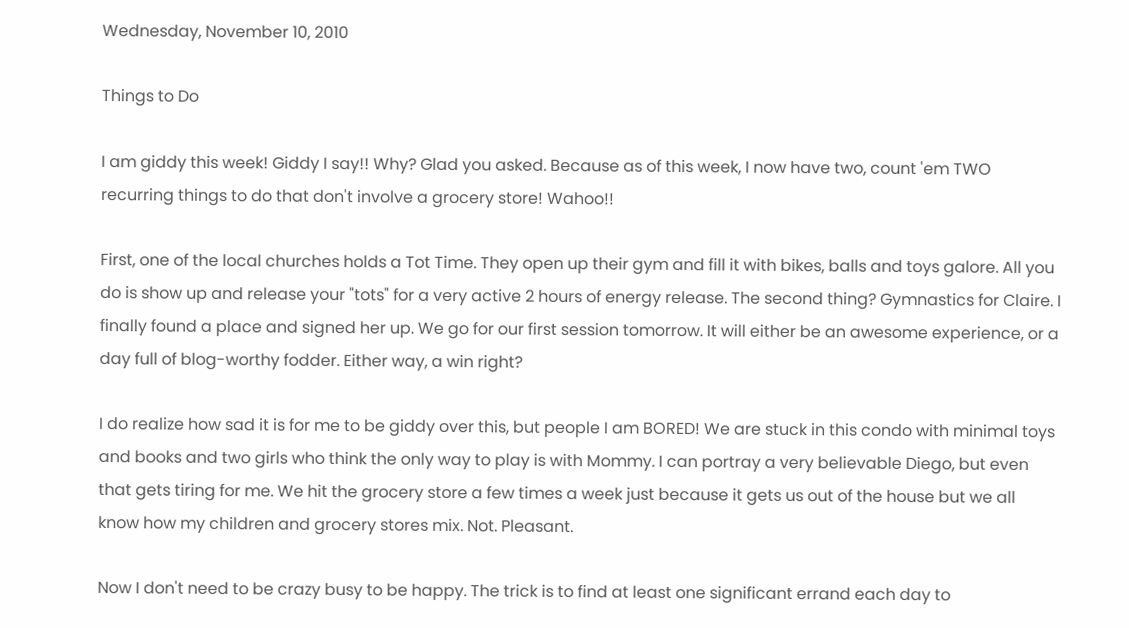Wednesday, November 10, 2010

Things to Do

I am giddy this week! Giddy I say!! Why? Glad you asked. Because as of this week, I now have two, count 'em TWO recurring things to do that don't involve a grocery store! Wahoo!!

First, one of the local churches holds a Tot Time. They open up their gym and fill it with bikes, balls and toys galore. All you do is show up and release your "tots" for a very active 2 hours of energy release. The second thing? Gymnastics for Claire. I finally found a place and signed her up. We go for our first session tomorrow. It will either be an awesome experience, or a day full of blog-worthy fodder. Either way, a win right?

I do realize how sad it is for me to be giddy over this, but people I am BORED! We are stuck in this condo with minimal toys and books and two girls who think the only way to play is with Mommy. I can portray a very believable Diego, but even that gets tiring for me. We hit the grocery store a few times a week just because it gets us out of the house but we all know how my children and grocery stores mix. Not. Pleasant.

Now I don't need to be crazy busy to be happy. The trick is to find at least one significant errand each day to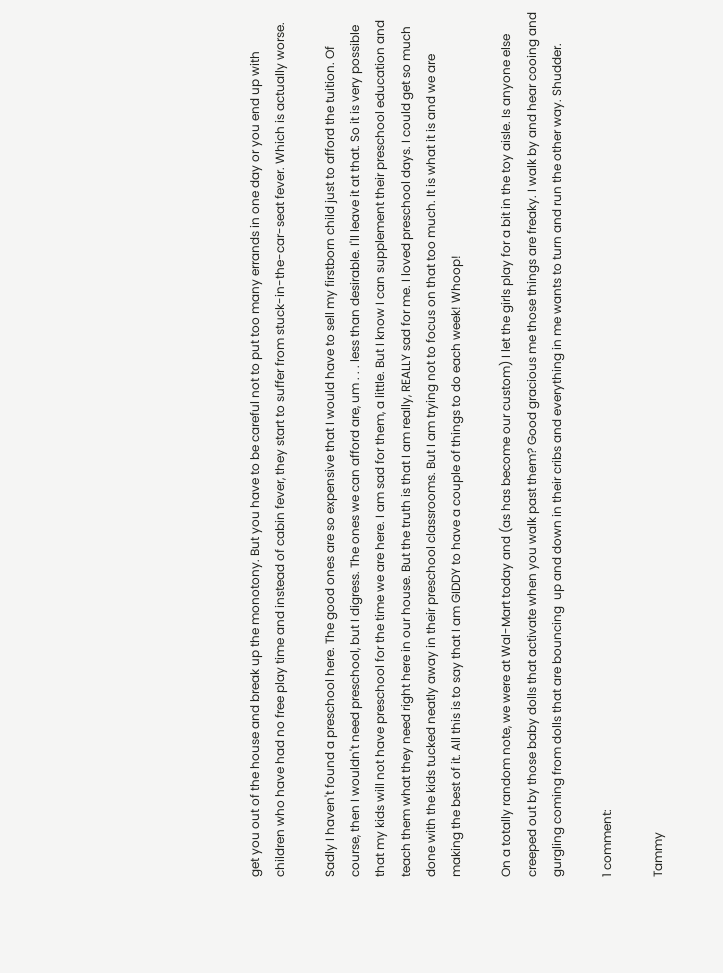get you out of the house and break up the monotony. But you have to be careful not to put too many errands in one day or you end up with children who have had no free play time and instead of cabin fever, they start to suffer from stuck-in-the-car-seat fever. Which is actually worse.

Sadly I haven't found a preschool here. The good ones are so expensive that I would have to sell my firstborn child just to afford the tuition. Of course, then I wouldn't need preschool, but I digress. The ones we can afford are, um . . . less than desirable. I'll leave it at that. So it is very possible that my kids will not have preschool for the time we are here. I am sad for them, a little. But I know I can supplement their preschool education and teach them what they need right here in our house. But the truth is that I am really, REALLY sad for me. I loved preschool days. I could get so much done with the kids tucked neatly away in their preschool classrooms. But I am trying not to focus on that too much. It is what it is and we are making the best of it. All this is to say that I am GIDDY to have a couple of things to do each week! Whoop!

On a totally random note, we were at Wal-Mart today and (as has become our custom) I let the girls play for a bit in the toy aisle. Is anyone else creeped out by those baby dolls that activate when you walk past them? Good gracious me those things are freaky. I walk by and hear cooing and gurgling coming from dolls that are bouncing  up and down in their cribs and everything in me wants to turn and run the other way. Shudder.

1 comment:

Tammy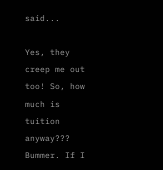said...

Yes, they creep me out too! So, how much is tuition anyway??? Bummer. If I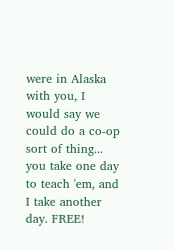were in Alaska with you, I would say we could do a co-op sort of thing... you take one day to teach 'em, and I take another day. FREE!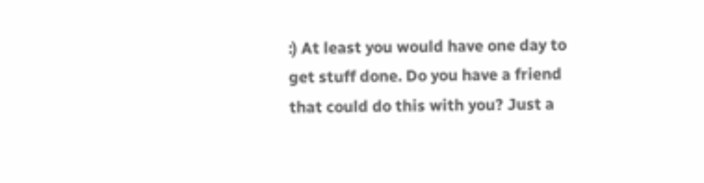:) At least you would have one day to get stuff done. Do you have a friend that could do this with you? Just a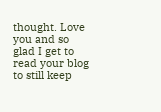thought. Love you and so glad I get to read your blog to still keep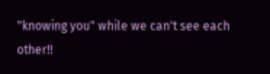"knowing you" while we can't see each other!!